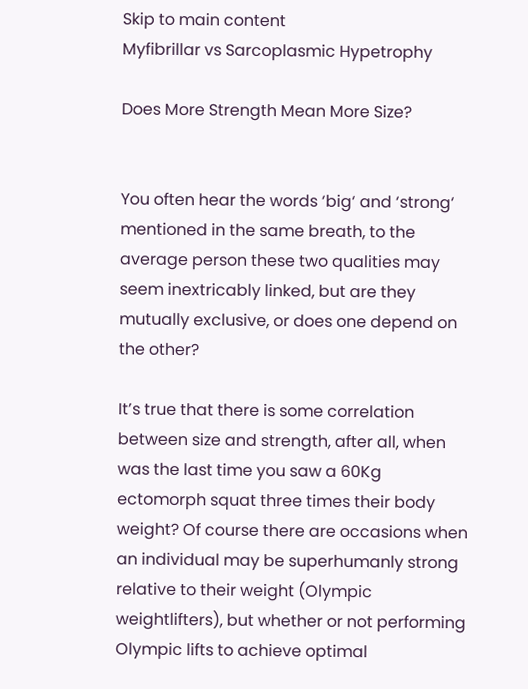Skip to main content
Myfibrillar vs Sarcoplasmic Hypetrophy

Does More Strength Mean More Size?


You often hear the words ‘big‘ and ‘strong‘ mentioned in the same breath, to the average person these two qualities may seem inextricably linked, but are they mutually exclusive, or does one depend on the other?

It’s true that there is some correlation between size and strength, after all, when was the last time you saw a 60Kg ectomorph squat three times their body weight? Of course there are occasions when an individual may be superhumanly strong relative to their weight (Olympic weightlifters), but whether or not performing Olympic lifts to achieve optimal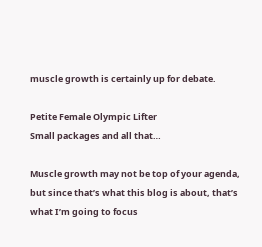muscle growth is certainly up for debate.

Petite Female Olympic Lifter
Small packages and all that…

Muscle growth may not be top of your agenda, but since that’s what this blog is about, that’s what I’m going to focus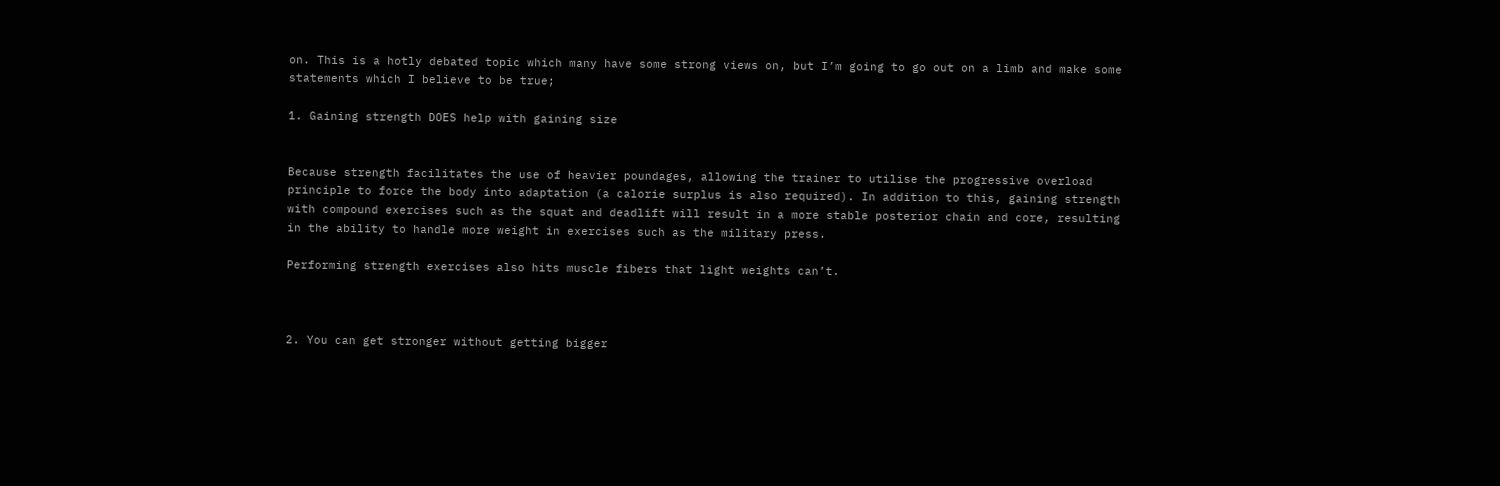on. This is a hotly debated topic which many have some strong views on, but I’m going to go out on a limb and make some statements which I believe to be true;

1. Gaining strength DOES help with gaining size


Because strength facilitates the use of heavier poundages, allowing the trainer to utilise the progressive overload principle to force the body into adaptation (a calorie surplus is also required). In addition to this, gaining strength with compound exercises such as the squat and deadlift will result in a more stable posterior chain and core, resulting in the ability to handle more weight in exercises such as the military press.

Performing strength exercises also hits muscle fibers that light weights can’t.



2. You can get stronger without getting bigger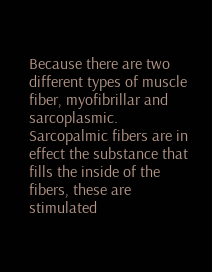Because there are two different types of muscle fiber, myofibrillar and sarcoplasmic. Sarcopalmic fibers are in effect the substance that fills the inside of the fibers, these are stimulated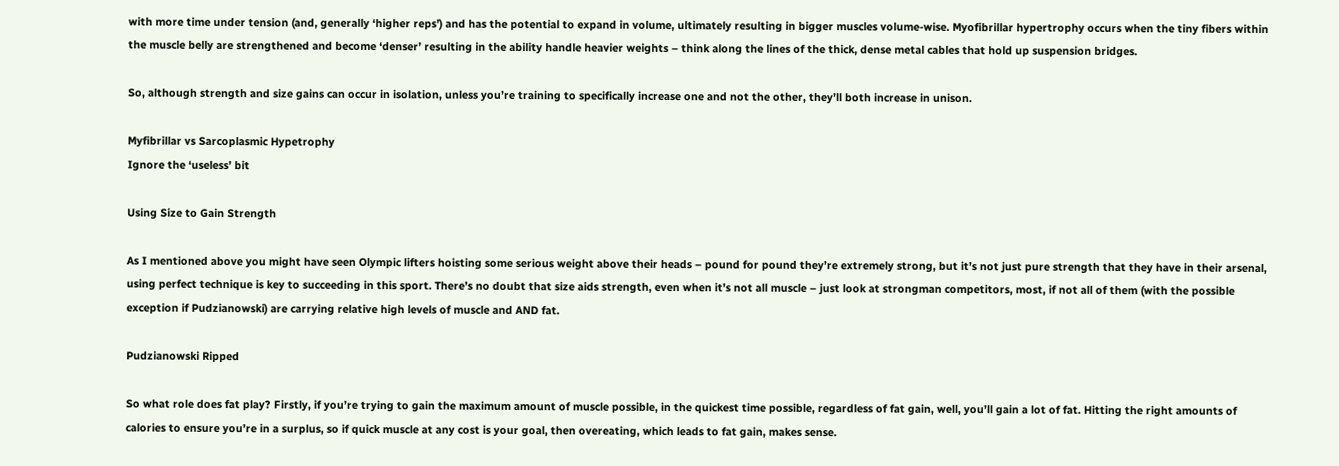with more time under tension (and, generally ‘higher reps’) and has the potential to expand in volume, ultimately resulting in bigger muscles volume-wise. Myofibrillar hypertrophy occurs when the tiny fibers within the muscle belly are strengthened and become ‘denser’ resulting in the ability handle heavier weights – think along the lines of the thick, dense metal cables that hold up suspension bridges.

So, although strength and size gains can occur in isolation, unless you’re training to specifically increase one and not the other, they’ll both increase in unison.

Myfibrillar vs Sarcoplasmic Hypetrophy
Ignore the ‘useless’ bit

Using Size to Gain Strength

As I mentioned above you might have seen Olympic lifters hoisting some serious weight above their heads – pound for pound they’re extremely strong, but it’s not just pure strength that they have in their arsenal, using perfect technique is key to succeeding in this sport. There’s no doubt that size aids strength, even when it’s not all muscle – just look at strongman competitors, most, if not all of them (with the possible exception if Pudzianowski) are carrying relative high levels of muscle and AND fat.

Pudzianowski Ripped

So what role does fat play? Firstly, if you’re trying to gain the maximum amount of muscle possible, in the quickest time possible, regardless of fat gain, well, you’ll gain a lot of fat. Hitting the right amounts of calories to ensure you’re in a surplus, so if quick muscle at any cost is your goal, then overeating, which leads to fat gain, makes sense.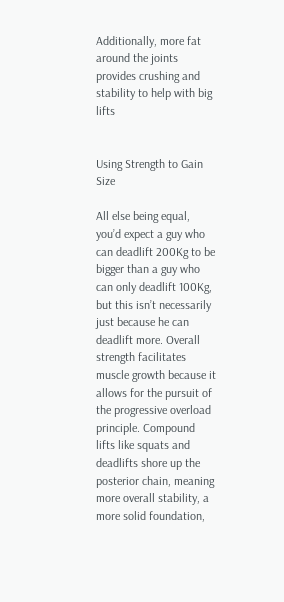Additionally, more fat around the joints provides crushing and stability to help with big lifts


Using Strength to Gain Size

All else being equal, you’d expect a guy who can deadlift 200Kg to be bigger than a guy who can only deadlift 100Kg, but this isn’t necessarily just because he can deadlift more. Overall strength facilitates muscle growth because it allows for the pursuit of the progressive overload principle. Compound lifts like squats and deadlifts shore up the posterior chain, meaning more overall stability, a more solid foundation,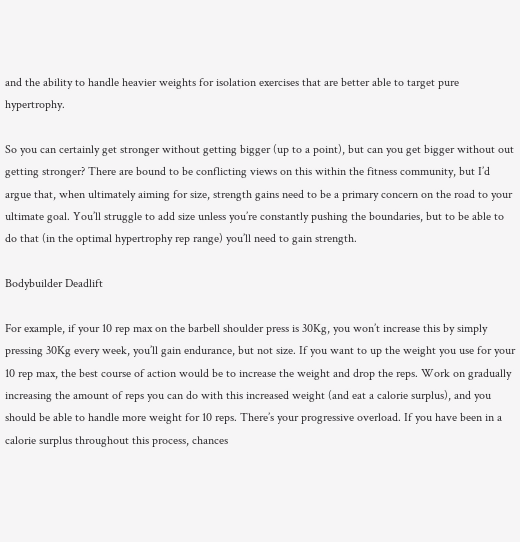and the ability to handle heavier weights for isolation exercises that are better able to target pure hypertrophy.

So you can certainly get stronger without getting bigger (up to a point), but can you get bigger without out getting stronger? There are bound to be conflicting views on this within the fitness community, but I’d argue that, when ultimately aiming for size, strength gains need to be a primary concern on the road to your ultimate goal. You’ll struggle to add size unless you’re constantly pushing the boundaries, but to be able to do that (in the optimal hypertrophy rep range) you’ll need to gain strength.

Bodybuilder Deadlift

For example, if your 10 rep max on the barbell shoulder press is 30Kg, you won’t increase this by simply pressing 30Kg every week, you’ll gain endurance, but not size. If you want to up the weight you use for your 10 rep max, the best course of action would be to increase the weight and drop the reps. Work on gradually increasing the amount of reps you can do with this increased weight (and eat a calorie surplus), and you should be able to handle more weight for 10 reps. There’s your progressive overload. If you have been in a calorie surplus throughout this process, chances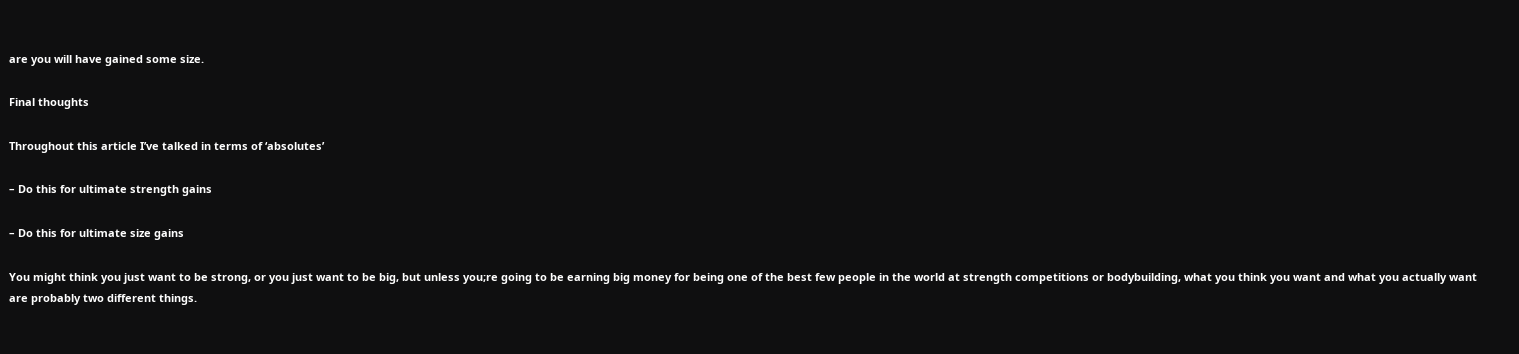are you will have gained some size.

Final thoughts

Throughout this article I’ve talked in terms of ‘absolutes’

– Do this for ultimate strength gains

– Do this for ultimate size gains

You might think you just want to be strong, or you just want to be big, but unless you;re going to be earning big money for being one of the best few people in the world at strength competitions or bodybuilding, what you think you want and what you actually want are probably two different things.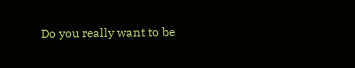Do you really want to be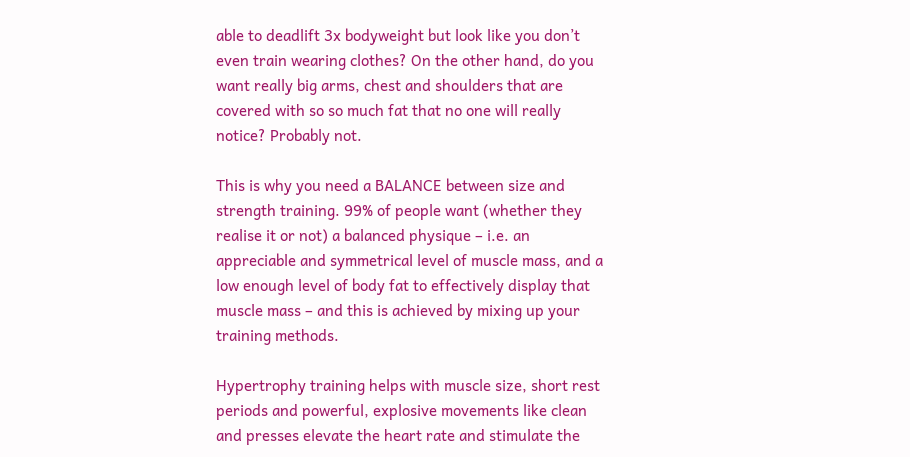able to deadlift 3x bodyweight but look like you don’t even train wearing clothes? On the other hand, do you want really big arms, chest and shoulders that are covered with so so much fat that no one will really notice? Probably not.

This is why you need a BALANCE between size and strength training. 99% of people want (whether they realise it or not) a balanced physique – i.e. an appreciable and symmetrical level of muscle mass, and a low enough level of body fat to effectively display that muscle mass – and this is achieved by mixing up your training methods.

Hypertrophy training helps with muscle size, short rest periods and powerful, explosive movements like clean and presses elevate the heart rate and stimulate the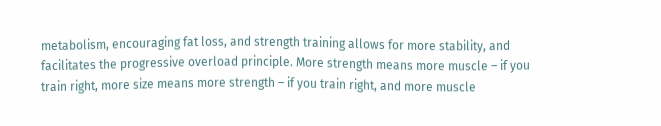metabolism, encouraging fat loss, and strength training allows for more stability, and facilitates the progressive overload principle. More strength means more muscle – if you train right, more size means more strength – if you train right, and more muscle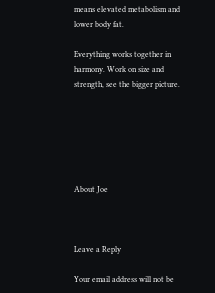means elevated metabolism and lower body fat.

Everything works together in harmony. Work on size and strength, see the bigger picture.






About Joe



Leave a Reply

Your email address will not be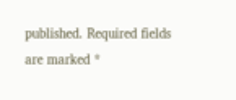published. Required fields are marked *